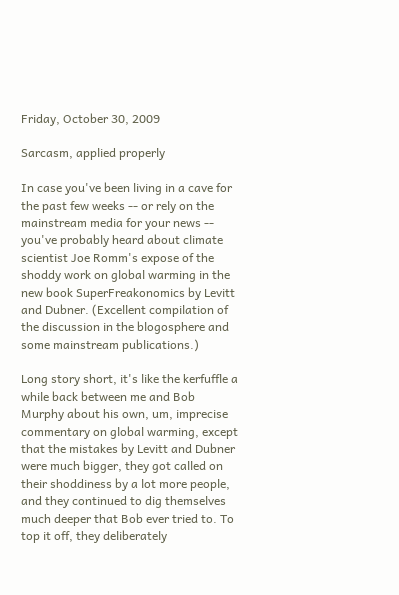Friday, October 30, 2009

Sarcasm, applied properly

In case you've been living in a cave for the past few weeks -- or rely on the mainstream media for your news -- you've probably heard about climate scientist Joe Romm's expose of the shoddy work on global warming in the new book SuperFreakonomics by Levitt and Dubner. (Excellent compilation of the discussion in the blogosphere and some mainstream publications.)

Long story short, it's like the kerfuffle a while back between me and Bob Murphy about his own, um, imprecise commentary on global warming, except that the mistakes by Levitt and Dubner were much bigger, they got called on their shoddiness by a lot more people, and they continued to dig themselves much deeper that Bob ever tried to. To top it off, they deliberately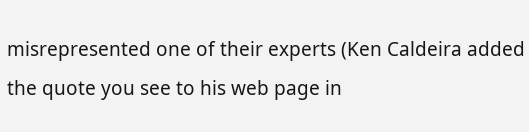misrepresented one of their experts (Ken Caldeira added the quote you see to his web page in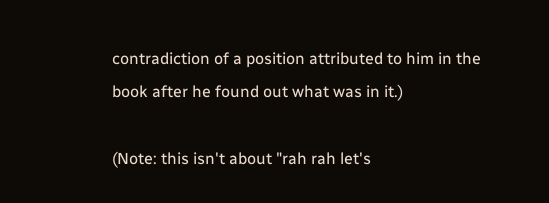contradiction of a position attributed to him in the book after he found out what was in it.)

(Note: this isn't about "rah rah let's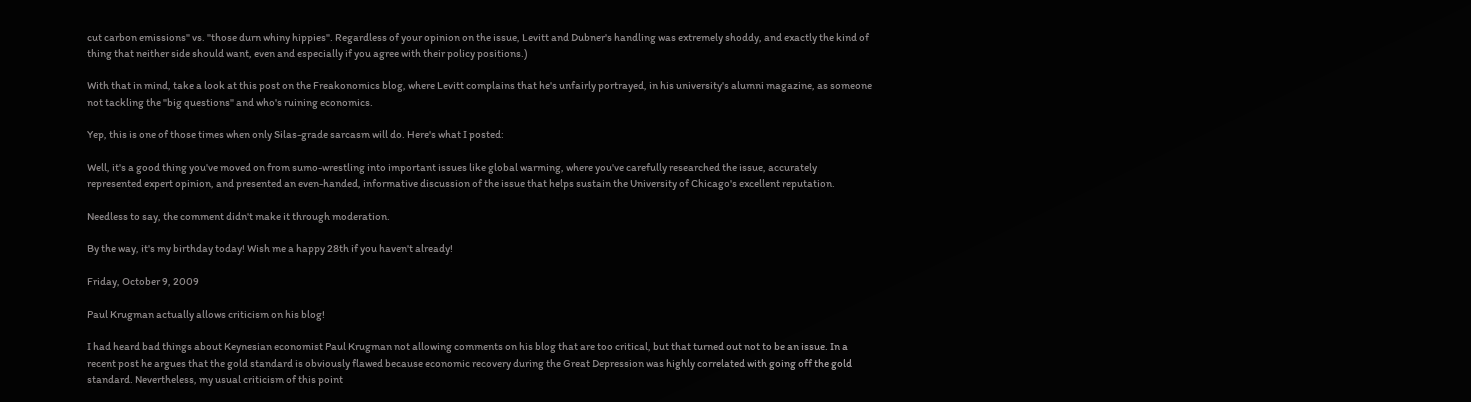cut carbon emissions" vs. "those durn whiny hippies". Regardless of your opinion on the issue, Levitt and Dubner's handling was extremely shoddy, and exactly the kind of thing that neither side should want, even and especially if you agree with their policy positions.)

With that in mind, take a look at this post on the Freakonomics blog, where Levitt complains that he's unfairly portrayed, in his university's alumni magazine, as someone not tackling the "big questions" and who's ruining economics.

Yep, this is one of those times when only Silas-grade sarcasm will do. Here's what I posted:

Well, it's a good thing you've moved on from sumo-wrestling into important issues like global warming, where you've carefully researched the issue, accurately represented expert opinion, and presented an even-handed, informative discussion of the issue that helps sustain the University of Chicago's excellent reputation.

Needless to say, the comment didn't make it through moderation.

By the way, it's my birthday today! Wish me a happy 28th if you haven't already!

Friday, October 9, 2009

Paul Krugman actually allows criticism on his blog!

I had heard bad things about Keynesian economist Paul Krugman not allowing comments on his blog that are too critical, but that turned out not to be an issue. In a recent post he argues that the gold standard is obviously flawed because economic recovery during the Great Depression was highly correlated with going off the gold standard. Nevertheless, my usual criticism of this point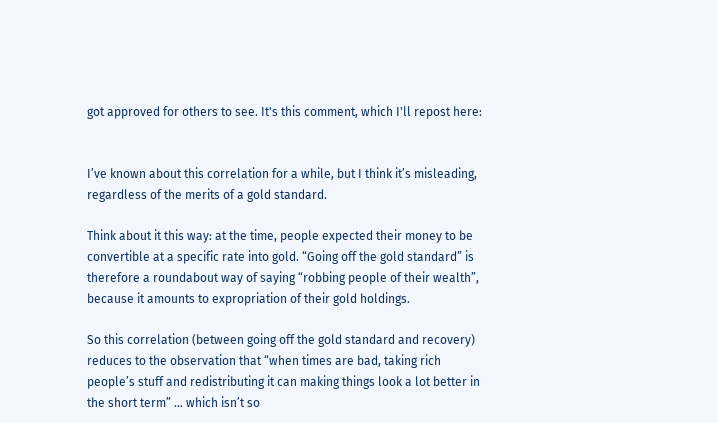got approved for others to see. It's this comment, which I'll repost here:


I’ve known about this correlation for a while, but I think it’s misleading, regardless of the merits of a gold standard.

Think about it this way: at the time, people expected their money to be convertible at a specific rate into gold. “Going off the gold standard” is therefore a roundabout way of saying “robbing people of their wealth”, because it amounts to expropriation of their gold holdings.

So this correlation (between going off the gold standard and recovery) reduces to the observation that “when times are bad, taking rich people’s stuff and redistributing it can making things look a lot better in the short term” … which isn’t so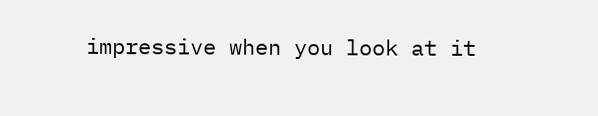impressive when you look at it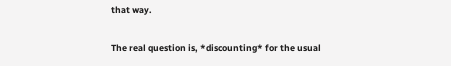that way.

The real question is, *discounting* for the usual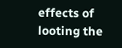effects of looting the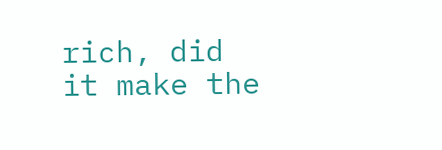rich, did it make the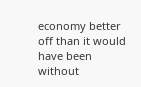economy better off than it would have been without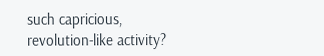such capricious, revolution-like activity?